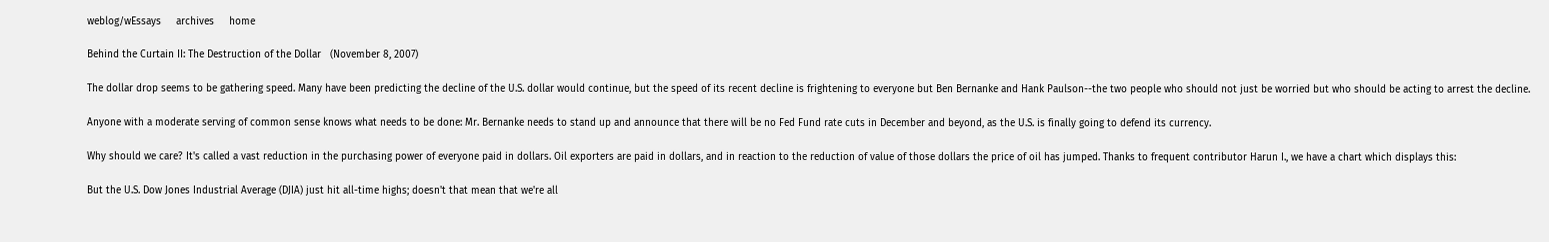weblog/wEssays     archives     home

Behind the Curtain II: The Destruction of the Dollar   (November 8, 2007)

The dollar drop seems to be gathering speed. Many have been predicting the decline of the U.S. dollar would continue, but the speed of its recent decline is frightening to everyone but Ben Bernanke and Hank Paulson--the two people who should not just be worried but who should be acting to arrest the decline.

Anyone with a moderate serving of common sense knows what needs to be done: Mr. Bernanke needs to stand up and announce that there will be no Fed Fund rate cuts in December and beyond, as the U.S. is finally going to defend its currency.

Why should we care? It's called a vast reduction in the purchasing power of everyone paid in dollars. Oil exporters are paid in dollars, and in reaction to the reduction of value of those dollars the price of oil has jumped. Thanks to frequent contributor Harun I., we have a chart which displays this:

But the U.S. Dow Jones Industrial Average (DJIA) just hit all-time highs; doesn't that mean that we're all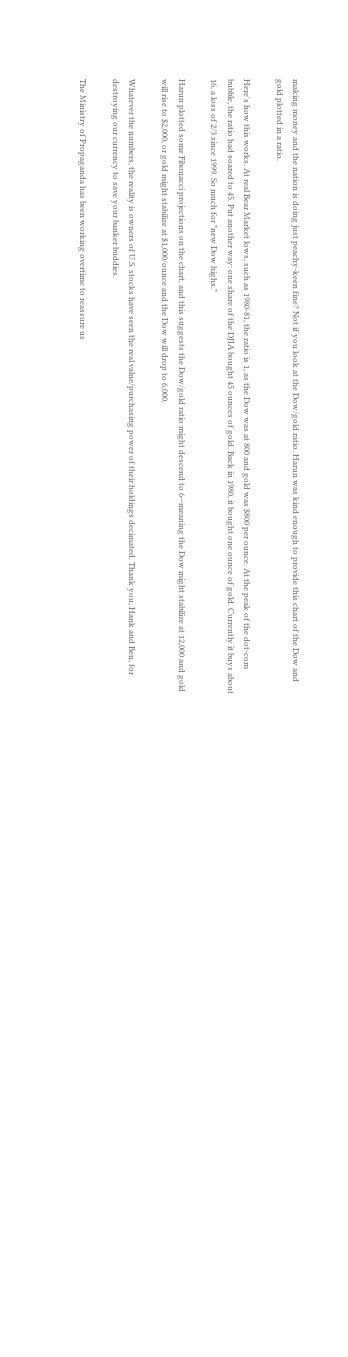making money and the nation is doing just peachy-keen fine? Not if you look at the Dow/gold ratio. Harun was kind enough to provide this chart of the Dow and gold plotted in a ratio.

Here's how this works. At real Bear Market lows, such as 1980-81, the ratio is 1, as the Dow was at 800 and gold was $800 per ounce. At the peak of the dot-com bubble, the ratio had soared to 45. Put another way: one share of the DJIA bought 45 ounces of gold. Back in 1980, it bought one ounce of gold. Currently it buys about 16, a loss of 2/3 since 1999. So much for "new Dow highs."

Harun plotted some Fibonacci projections on the chart, and this suggests the Dow/gold ratio might descend to 6--meaning the Dow might stabilize at 12,000 and gold will rise to $2,000, or gold might stabilize at $1,000/ounce and the Dow will drop to 6,000.

Whatever the numbers, the reality is owners of U.S. stocks have seen the real value/purchasing power of their holdings decimated. Thank you, Hank and Ben, for destroying our currency to save your banker buddies.

The Ministry of Propaganda has been working overtime to reassure us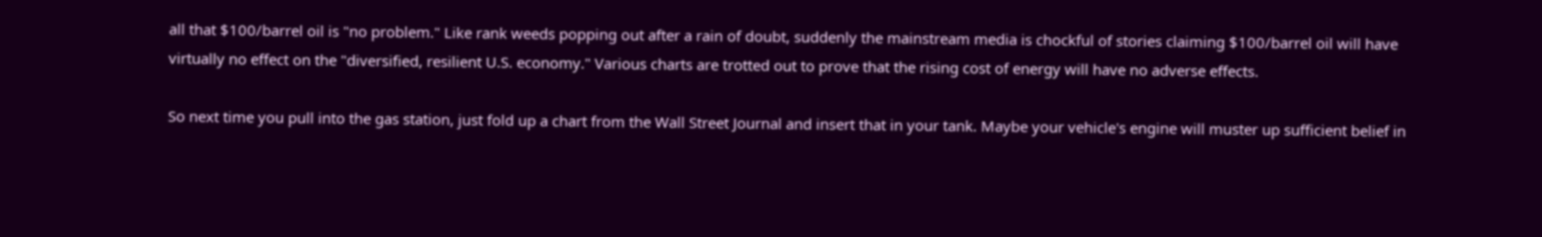all that $100/barrel oil is "no problem." Like rank weeds popping out after a rain of doubt, suddenly the mainstream media is chockful of stories claiming $100/barrel oil will have virtually no effect on the "diversified, resilient U.S. economy." Various charts are trotted out to prove that the rising cost of energy will have no adverse effects.

So next time you pull into the gas station, just fold up a chart from the Wall Street Journal and insert that in your tank. Maybe your vehicle's engine will muster up sufficient belief in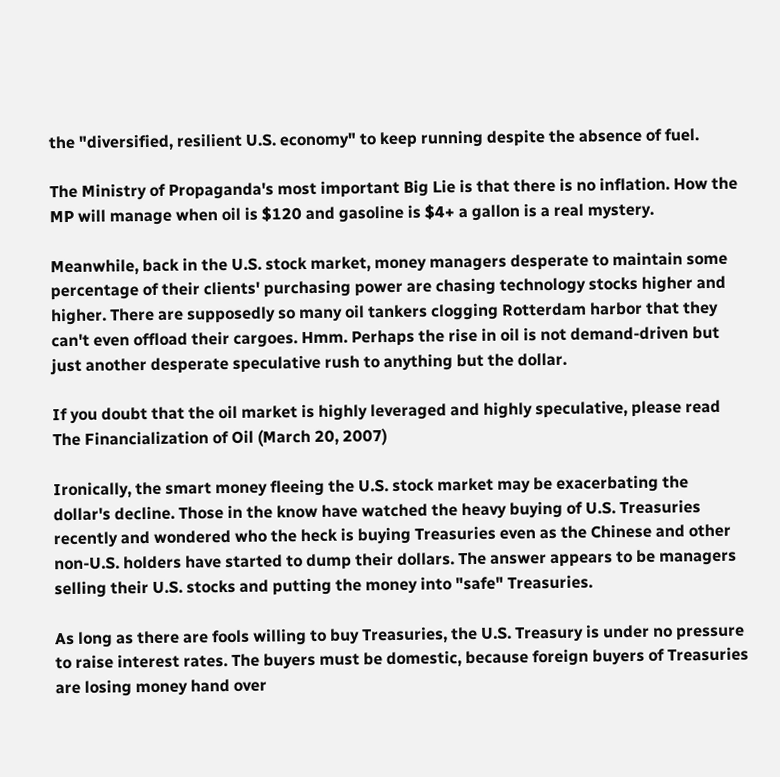the "diversified, resilient U.S. economy" to keep running despite the absence of fuel.

The Ministry of Propaganda's most important Big Lie is that there is no inflation. How the MP will manage when oil is $120 and gasoline is $4+ a gallon is a real mystery.

Meanwhile, back in the U.S. stock market, money managers desperate to maintain some percentage of their clients' purchasing power are chasing technology stocks higher and higher. There are supposedly so many oil tankers clogging Rotterdam harbor that they can't even offload their cargoes. Hmm. Perhaps the rise in oil is not demand-driven but just another desperate speculative rush to anything but the dollar.

If you doubt that the oil market is highly leveraged and highly speculative, please read The Financialization of Oil (March 20, 2007)

Ironically, the smart money fleeing the U.S. stock market may be exacerbating the dollar's decline. Those in the know have watched the heavy buying of U.S. Treasuries recently and wondered who the heck is buying Treasuries even as the Chinese and other non-U.S. holders have started to dump their dollars. The answer appears to be managers selling their U.S. stocks and putting the money into "safe" Treasuries.

As long as there are fools willing to buy Treasuries, the U.S. Treasury is under no pressure to raise interest rates. The buyers must be domestic, because foreign buyers of Treasuries are losing money hand over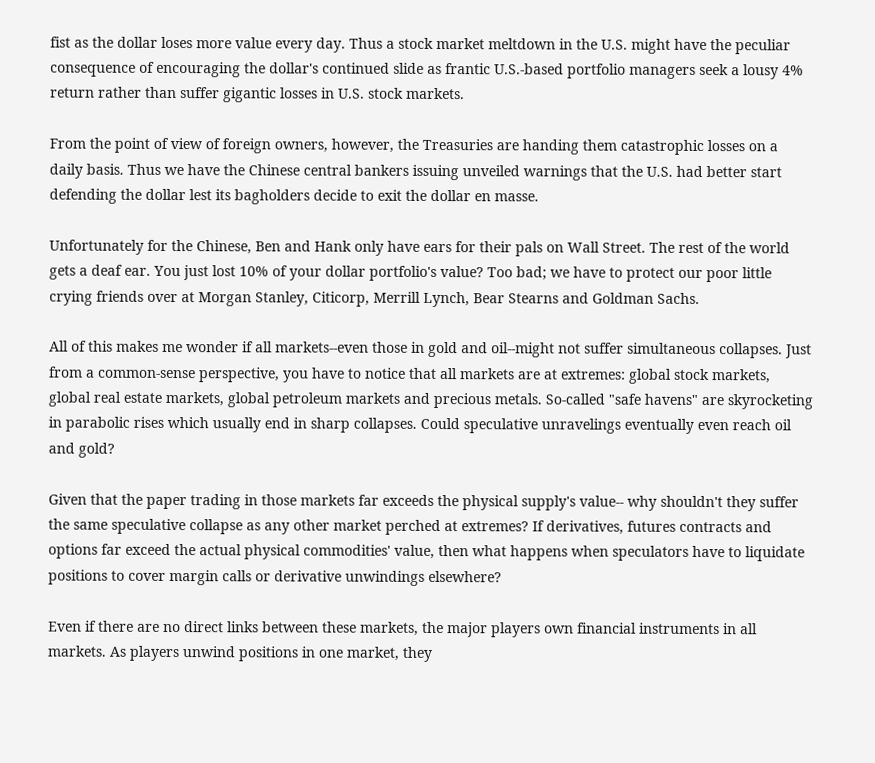fist as the dollar loses more value every day. Thus a stock market meltdown in the U.S. might have the peculiar consequence of encouraging the dollar's continued slide as frantic U.S.-based portfolio managers seek a lousy 4% return rather than suffer gigantic losses in U.S. stock markets.

From the point of view of foreign owners, however, the Treasuries are handing them catastrophic losses on a daily basis. Thus we have the Chinese central bankers issuing unveiled warnings that the U.S. had better start defending the dollar lest its bagholders decide to exit the dollar en masse.

Unfortunately for the Chinese, Ben and Hank only have ears for their pals on Wall Street. The rest of the world gets a deaf ear. You just lost 10% of your dollar portfolio's value? Too bad; we have to protect our poor little crying friends over at Morgan Stanley, Citicorp, Merrill Lynch, Bear Stearns and Goldman Sachs.

All of this makes me wonder if all markets--even those in gold and oil--might not suffer simultaneous collapses. Just from a common-sense perspective, you have to notice that all markets are at extremes: global stock markets, global real estate markets, global petroleum markets and precious metals. So-called "safe havens" are skyrocketing in parabolic rises which usually end in sharp collapses. Could speculative unravelings eventually even reach oil and gold?

Given that the paper trading in those markets far exceeds the physical supply's value-- why shouldn't they suffer the same speculative collapse as any other market perched at extremes? If derivatives, futures contracts and options far exceed the actual physical commodities' value, then what happens when speculators have to liquidate positions to cover margin calls or derivative unwindings elsewhere?

Even if there are no direct links between these markets, the major players own financial instruments in all markets. As players unwind positions in one market, they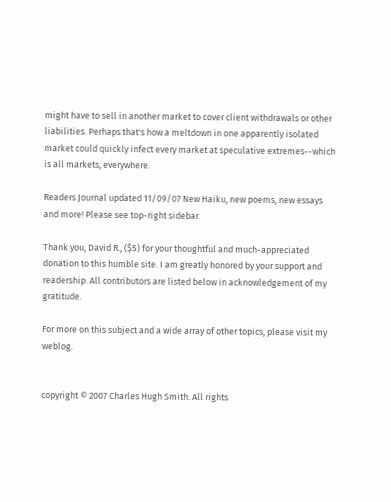might have to sell in another market to cover client withdrawals or other liabilities. Perhaps that's how a meltdown in one apparently isolated market could quickly infect every market at speculative extremes--which is all markets, everywhere.

Readers Journal updated 11/09/07 New Haiku, new poems, new essays and more! Please see top-right sidebar.

Thank you, David R., ($5) for your thoughtful and much-appreciated donation to this humble site. I am greatly honored by your support and readership. All contributors are listed below in acknowledgement of my gratitude.

For more on this subject and a wide array of other topics, please visit my weblog.


copyright © 2007 Charles Hugh Smith. All rights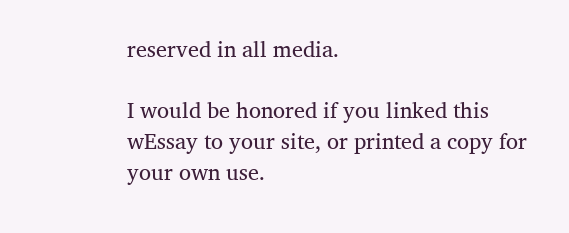reserved in all media.

I would be honored if you linked this wEssay to your site, or printed a copy for your own use.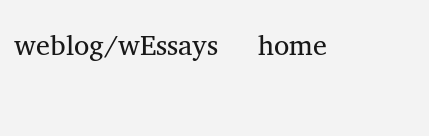weblog/wEssays     home